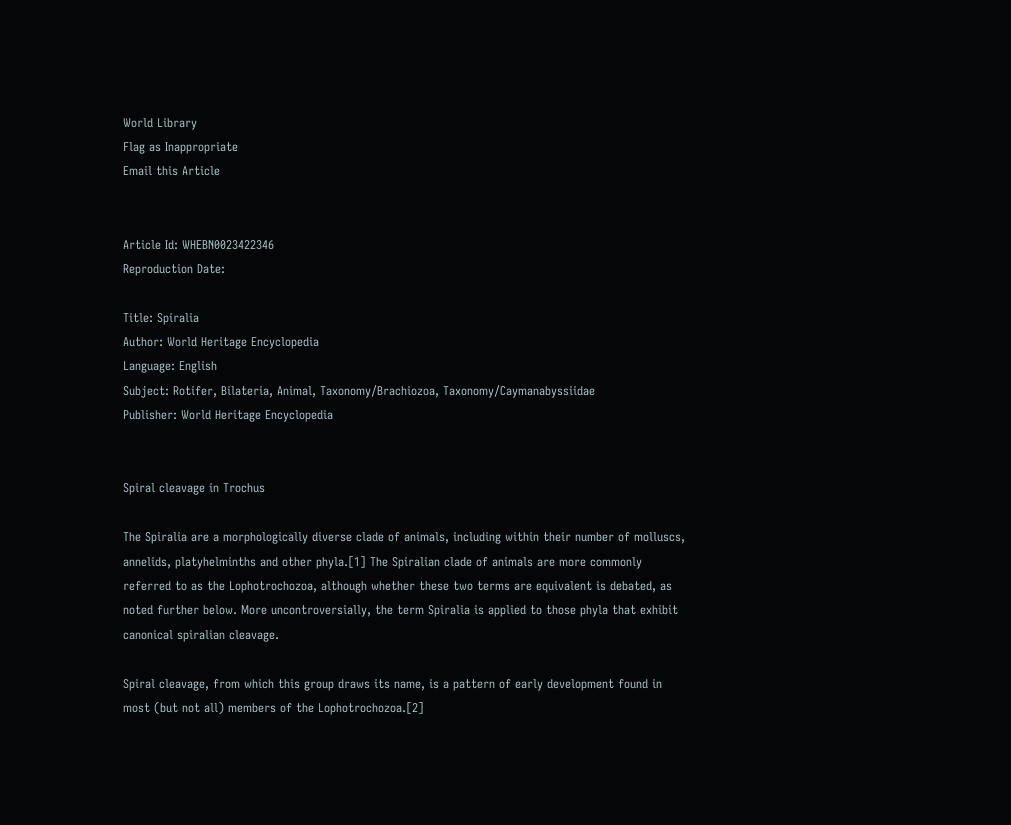World Library
Flag as Inappropriate
Email this Article


Article Id: WHEBN0023422346
Reproduction Date:

Title: Spiralia
Author: World Heritage Encyclopedia
Language: English
Subject: Rotifer, Bilateria, Animal, Taxonomy/Brachiozoa, Taxonomy/Caymanabyssiidae
Publisher: World Heritage Encyclopedia


Spiral cleavage in Trochus

The Spiralia are a morphologically diverse clade of animals, including within their number of molluscs, annelids, platyhelminths and other phyla.[1] The Spiralian clade of animals are more commonly referred to as the Lophotrochozoa, although whether these two terms are equivalent is debated, as noted further below. More uncontroversially, the term Spiralia is applied to those phyla that exhibit canonical spiralian cleavage.

Spiral cleavage, from which this group draws its name, is a pattern of early development found in most (but not all) members of the Lophotrochozoa.[2]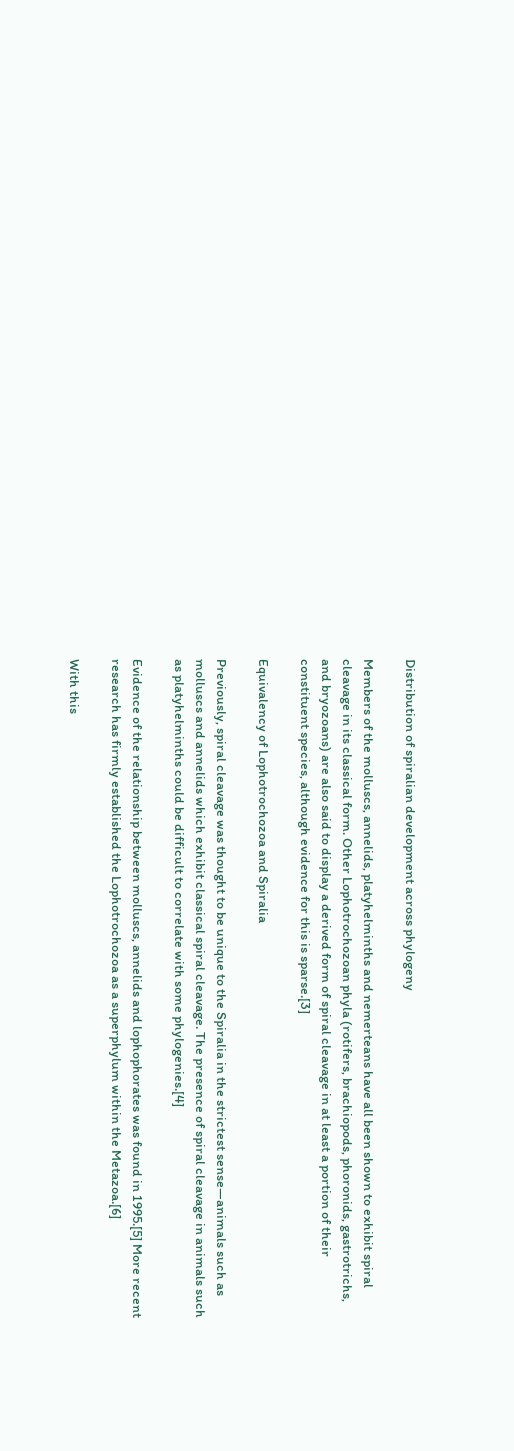Distribution of spiralian development across phylogeny

Members of the molluscs, annelids, platyhelminths and nemerteans have all been shown to exhibit spiral cleavage in its classical form. Other Lophotrochozoan phyla (rotifers, brachiopods, phoronids, gastrotrichs, and bryozoans) are also said to display a derived form of spiral cleavage in at least a portion of their constituent species, although evidence for this is sparse.[3]

Equivalency of Lophotrochozoa and Spiralia

Previously, spiral cleavage was thought to be unique to the Spiralia in the strictest sense—animals such as molluscs and annelids which exhibit classical spiral cleavage. The presence of spiral cleavage in animals such as platyhelminths could be difficult to correlate with some phylogenies.[4]

Evidence of the relationship between molluscs, annelids and lophophorates was found in 1995.[5] More recent research has firmly established the Lophotrochozoa as a superphylum within the Metazoa.[6]

With this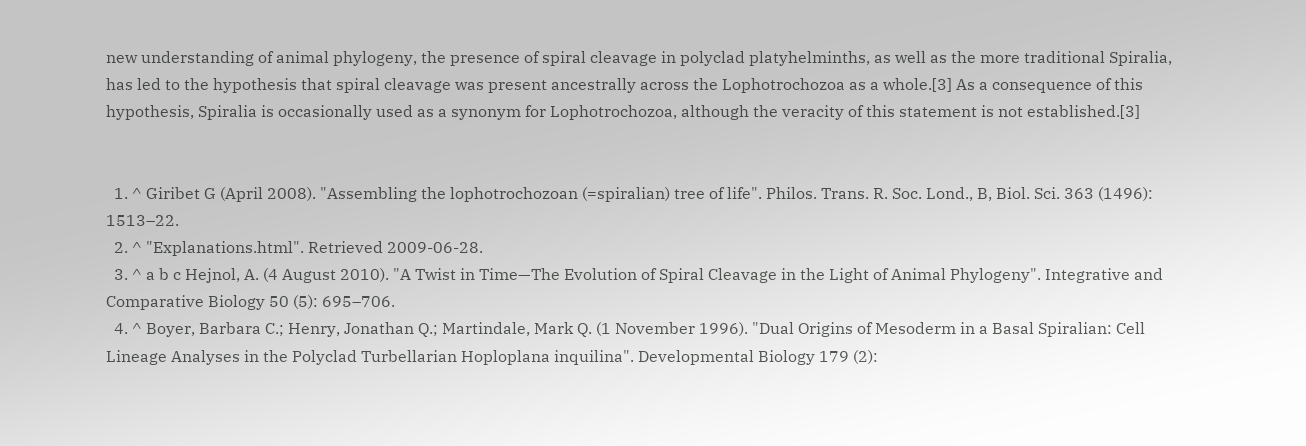new understanding of animal phylogeny, the presence of spiral cleavage in polyclad platyhelminths, as well as the more traditional Spiralia, has led to the hypothesis that spiral cleavage was present ancestrally across the Lophotrochozoa as a whole.[3] As a consequence of this hypothesis, Spiralia is occasionally used as a synonym for Lophotrochozoa, although the veracity of this statement is not established.[3]


  1. ^ Giribet G (April 2008). "Assembling the lophotrochozoan (=spiralian) tree of life". Philos. Trans. R. Soc. Lond., B, Biol. Sci. 363 (1496): 1513–22.
  2. ^ "Explanations.html". Retrieved 2009-06-28.
  3. ^ a b c Hejnol, A. (4 August 2010). "A Twist in Time—The Evolution of Spiral Cleavage in the Light of Animal Phylogeny". Integrative and Comparative Biology 50 (5): 695–706.
  4. ^ Boyer, Barbara C.; Henry, Jonathan Q.; Martindale, Mark Q. (1 November 1996). "Dual Origins of Mesoderm in a Basal Spiralian: Cell Lineage Analyses in the Polyclad Turbellarian Hoploplana inquilina". Developmental Biology 179 (2):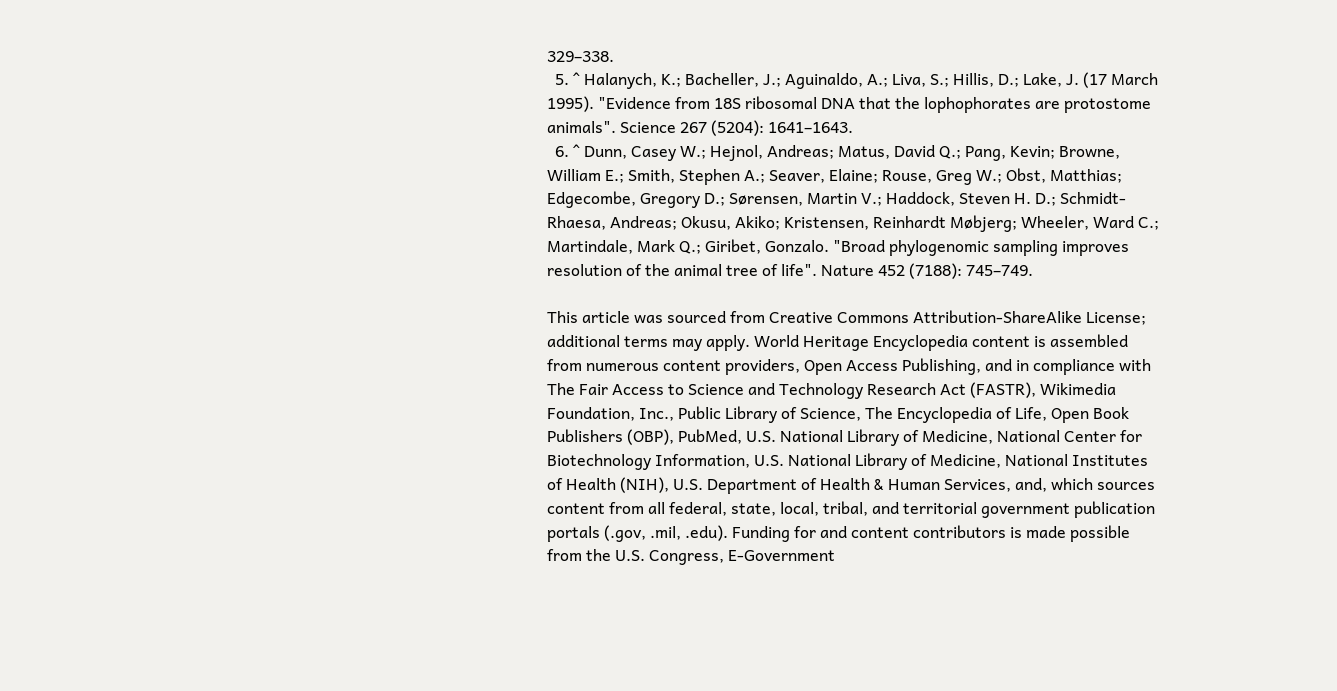329–338.
  5. ^ Halanych, K.; Bacheller, J.; Aguinaldo, A.; Liva, S.; Hillis, D.; Lake, J. (17 March 1995). "Evidence from 18S ribosomal DNA that the lophophorates are protostome animals". Science 267 (5204): 1641–1643.
  6. ^ Dunn, Casey W.; Hejnol, Andreas; Matus, David Q.; Pang, Kevin; Browne, William E.; Smith, Stephen A.; Seaver, Elaine; Rouse, Greg W.; Obst, Matthias; Edgecombe, Gregory D.; Sørensen, Martin V.; Haddock, Steven H. D.; Schmidt-Rhaesa, Andreas; Okusu, Akiko; Kristensen, Reinhardt Møbjerg; Wheeler, Ward C.; Martindale, Mark Q.; Giribet, Gonzalo. "Broad phylogenomic sampling improves resolution of the animal tree of life". Nature 452 (7188): 745–749.

This article was sourced from Creative Commons Attribution-ShareAlike License; additional terms may apply. World Heritage Encyclopedia content is assembled from numerous content providers, Open Access Publishing, and in compliance with The Fair Access to Science and Technology Research Act (FASTR), Wikimedia Foundation, Inc., Public Library of Science, The Encyclopedia of Life, Open Book Publishers (OBP), PubMed, U.S. National Library of Medicine, National Center for Biotechnology Information, U.S. National Library of Medicine, National Institutes of Health (NIH), U.S. Department of Health & Human Services, and, which sources content from all federal, state, local, tribal, and territorial government publication portals (.gov, .mil, .edu). Funding for and content contributors is made possible from the U.S. Congress, E-Government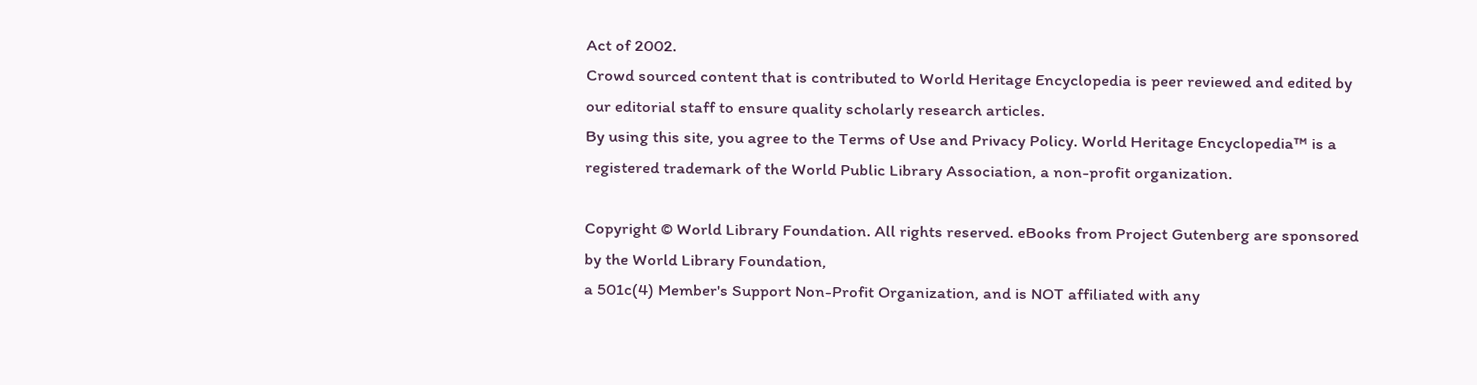Act of 2002.
Crowd sourced content that is contributed to World Heritage Encyclopedia is peer reviewed and edited by our editorial staff to ensure quality scholarly research articles.
By using this site, you agree to the Terms of Use and Privacy Policy. World Heritage Encyclopedia™ is a registered trademark of the World Public Library Association, a non-profit organization.

Copyright © World Library Foundation. All rights reserved. eBooks from Project Gutenberg are sponsored by the World Library Foundation,
a 501c(4) Member's Support Non-Profit Organization, and is NOT affiliated with any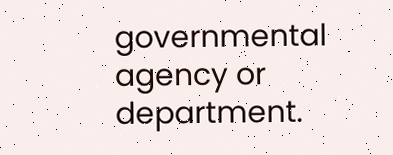governmental agency or department.